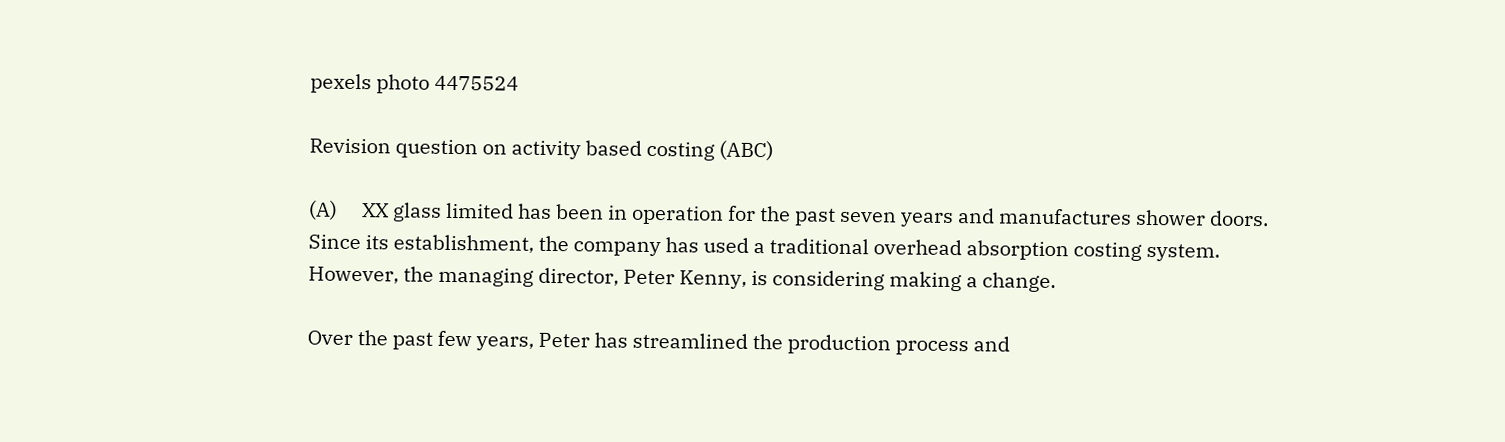pexels photo 4475524

Revision question on activity based costing (ABC)

(A)     XX glass limited has been in operation for the past seven years and manufactures shower doors. Since its establishment, the company has used a traditional overhead absorption costing system. However, the managing director, Peter Kenny, is considering making a change.

Over the past few years, Peter has streamlined the production process and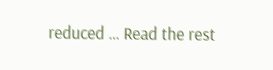reduced … Read the rest